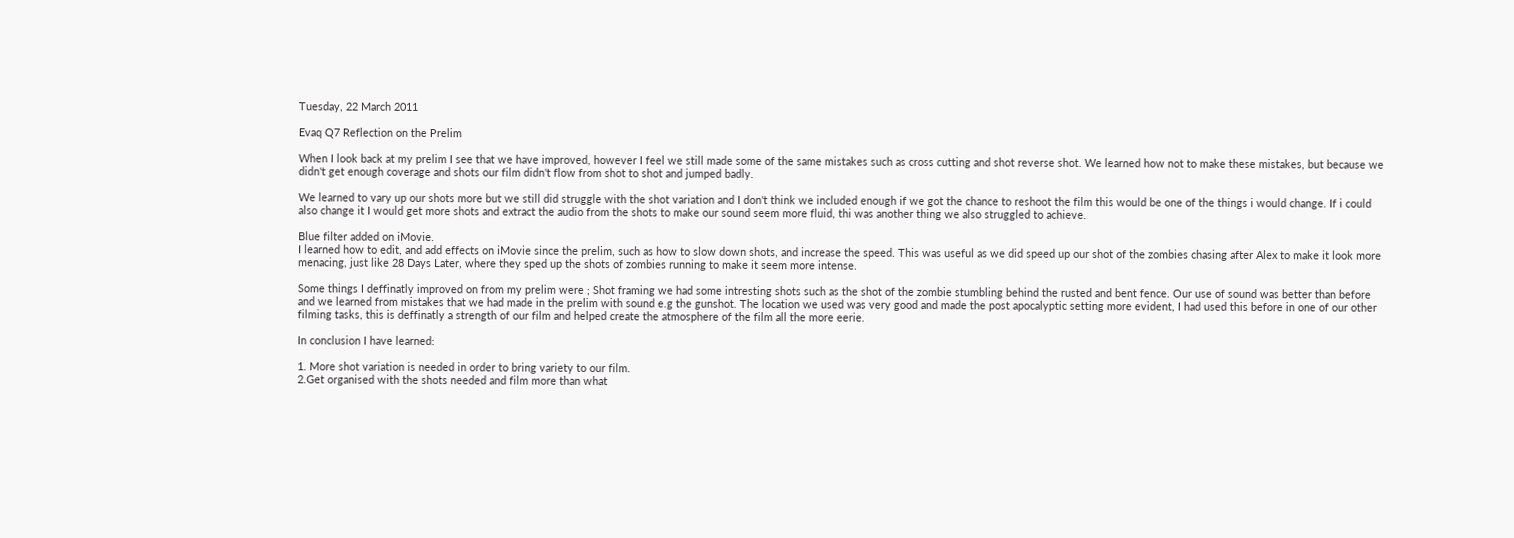Tuesday, 22 March 2011

Evaq Q7 Reflection on the Prelim

When I look back at my prelim I see that we have improved, however I feel we still made some of the same mistakes such as cross cutting and shot reverse shot. We learned how not to make these mistakes, but because we didn't get enough coverage and shots our film didn't flow from shot to shot and jumped badly.

We learned to vary up our shots more but we still did struggle with the shot variation and I don't think we included enough if we got the chance to reshoot the film this would be one of the things i would change. If i could also change it I would get more shots and extract the audio from the shots to make our sound seem more fluid, thi was another thing we also struggled to achieve.

Blue filter added on iMovie.
I learned how to edit, and add effects on iMovie since the prelim, such as how to slow down shots, and increase the speed. This was useful as we did speed up our shot of the zombies chasing after Alex to make it look more menacing, just like 28 Days Later, where they sped up the shots of zombies running to make it seem more intense.

Some things I deffinatly improved on from my prelim were ; Shot framing we had some intresting shots such as the shot of the zombie stumbling behind the rusted and bent fence. Our use of sound was better than before and we learned from mistakes that we had made in the prelim with sound e.g the gunshot. The location we used was very good and made the post apocalyptic setting more evident, I had used this before in one of our other filming tasks, this is deffinatly a strength of our film and helped create the atmosphere of the film all the more eerie.

In conclusion I have learned:

1. More shot variation is needed in order to bring variety to our film.
2.Get organised with the shots needed and film more than what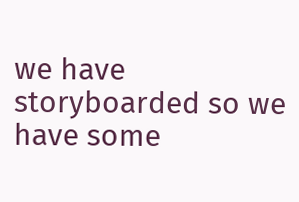we have storyboarded so we have some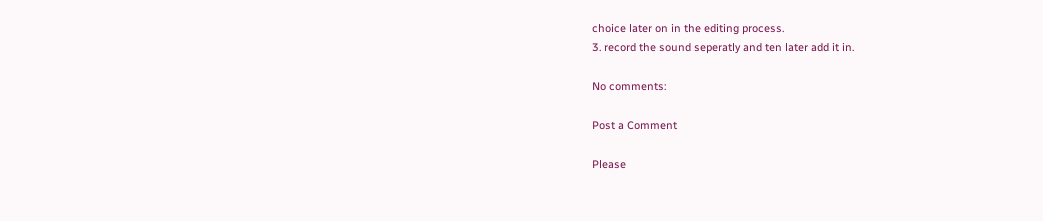choice later on in the editing process.
3. record the sound seperatly and ten later add it in.

No comments:

Post a Comment

Please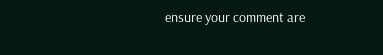ensure your comment are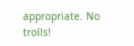appropriate. No trolls!